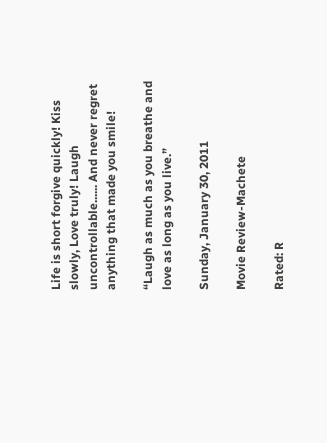Life is short forgive quickly! Kiss slowly, Love truly! Laugh uncontrollable...... And never regret anything that made you smile!

“Laugh as much as you breathe and love as long as you live.”

Sunday, January 30, 2011

Movie Review-Machete

Rated: R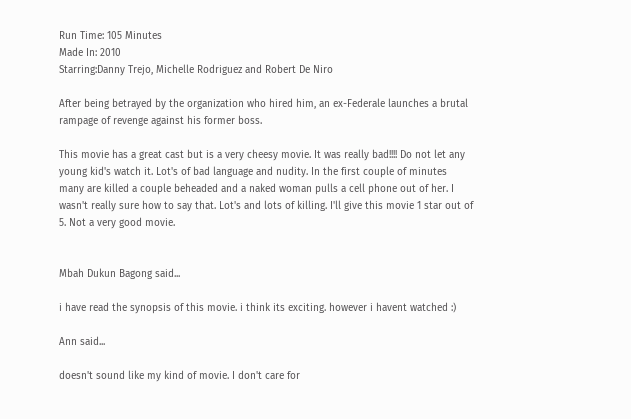Run Time: 105 Minutes
Made In: 2010
Starring:Danny Trejo, Michelle Rodriguez and Robert De Niro

After being betrayed by the organization who hired him, an ex-Federale launches a brutal rampage of revenge against his former boss.

This movie has a great cast but is a very cheesy movie. It was really bad!!!! Do not let any young kid's watch it. Lot's of bad language and nudity. In the first couple of minutes many are killed a couple beheaded and a naked woman pulls a cell phone out of her. I wasn't really sure how to say that. Lot's and lots of killing. I'll give this movie 1 star out of 5. Not a very good movie.


Mbah Dukun Bagong said...

i have read the synopsis of this movie. i think its exciting. however i havent watched :)

Ann said...

doesn't sound like my kind of movie. I don't care for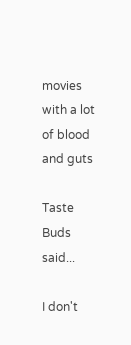movies with a lot of blood and guts

Taste Buds said...

I don't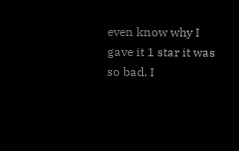even know why I gave it 1 star it was so bad. I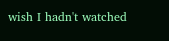wish I hadn't watched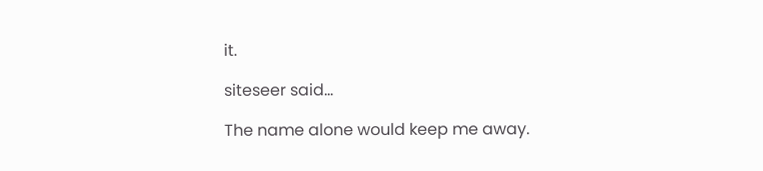it.

siteseer said...

The name alone would keep me away.